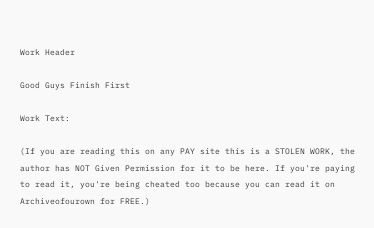Work Header

Good Guys Finish First

Work Text:

(If you are reading this on any PAY site this is a STOLEN WORK, the author has NOT Given Permission for it to be here. If you're paying to read it, you're being cheated too because you can read it on Archiveofourown for FREE.)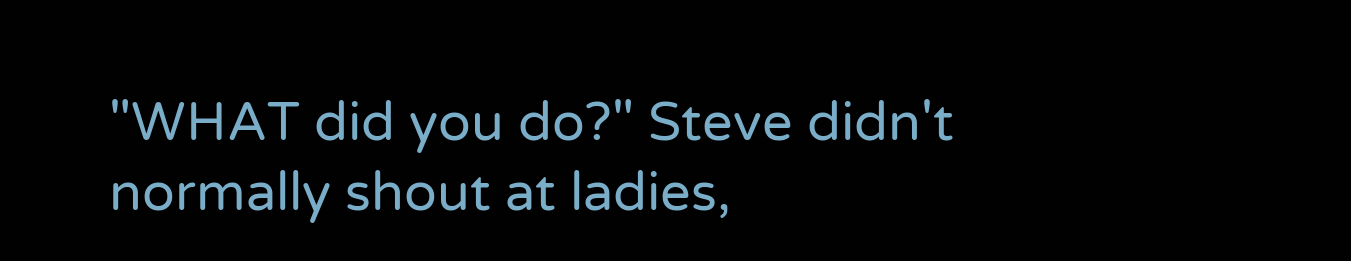"WHAT did you do?" Steve didn't normally shout at ladies,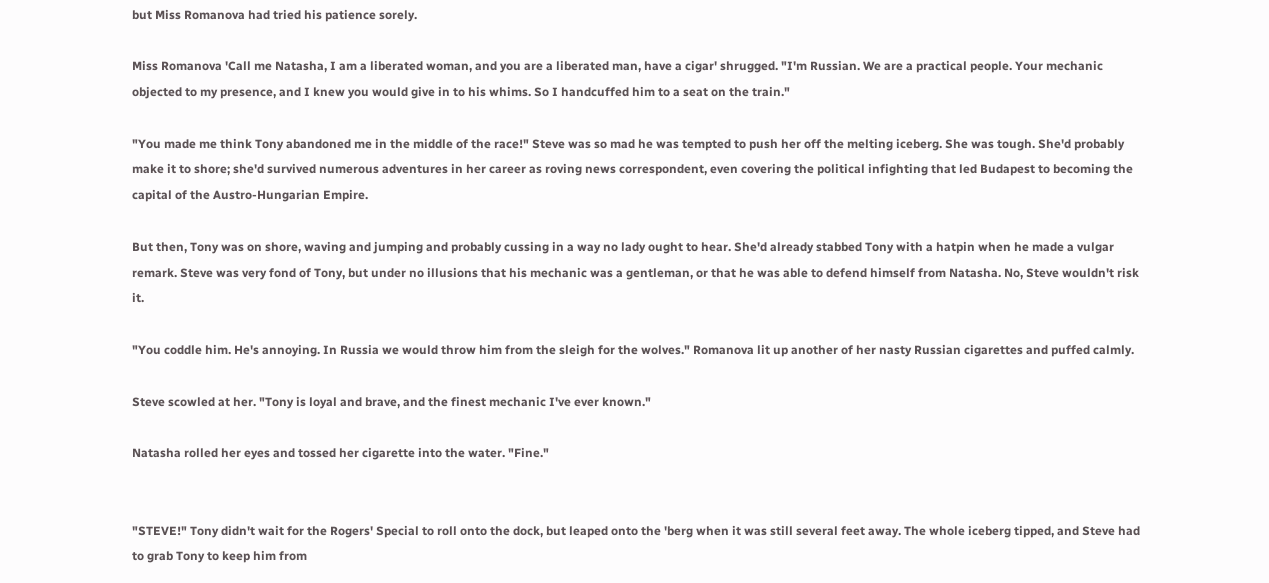but Miss Romanova had tried his patience sorely.

Miss Romanova 'Call me Natasha, I am a liberated woman, and you are a liberated man, have a cigar' shrugged. "I'm Russian. We are a practical people. Your mechanic objected to my presence, and I knew you would give in to his whims. So I handcuffed him to a seat on the train."

"You made me think Tony abandoned me in the middle of the race!" Steve was so mad he was tempted to push her off the melting iceberg. She was tough. She'd probably make it to shore; she'd survived numerous adventures in her career as roving news correspondent, even covering the political infighting that led Budapest to becoming the capital of the Austro-Hungarian Empire.

But then, Tony was on shore, waving and jumping and probably cussing in a way no lady ought to hear. She'd already stabbed Tony with a hatpin when he made a vulgar remark. Steve was very fond of Tony, but under no illusions that his mechanic was a gentleman, or that he was able to defend himself from Natasha. No, Steve wouldn't risk it.

"You coddle him. He's annoying. In Russia we would throw him from the sleigh for the wolves." Romanova lit up another of her nasty Russian cigarettes and puffed calmly.

Steve scowled at her. "Tony is loyal and brave, and the finest mechanic I've ever known."

Natasha rolled her eyes and tossed her cigarette into the water. "Fine."


"STEVE!" Tony didn't wait for the Rogers' Special to roll onto the dock, but leaped onto the 'berg when it was still several feet away. The whole iceberg tipped, and Steve had to grab Tony to keep him from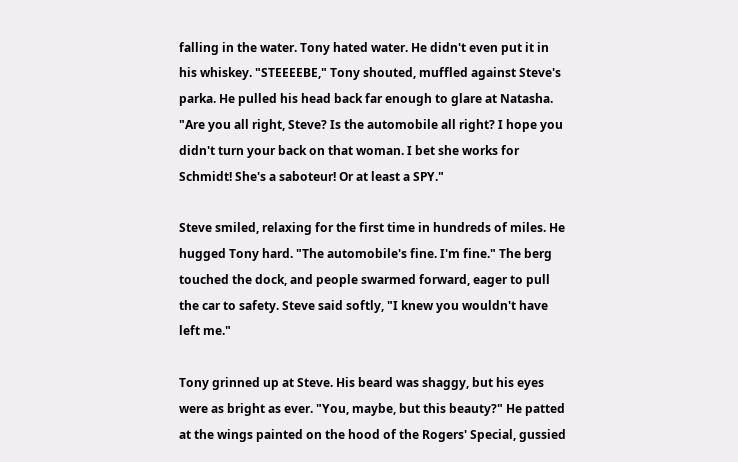falling in the water. Tony hated water. He didn't even put it in his whiskey. "STEEEEBE," Tony shouted, muffled against Steve's parka. He pulled his head back far enough to glare at Natasha. "Are you all right, Steve? Is the automobile all right? I hope you didn't turn your back on that woman. I bet she works for Schmidt! She's a saboteur! Or at least a SPY."

Steve smiled, relaxing for the first time in hundreds of miles. He hugged Tony hard. "The automobile's fine. I'm fine." The berg touched the dock, and people swarmed forward, eager to pull the car to safety. Steve said softly, "I knew you wouldn't have left me."

Tony grinned up at Steve. His beard was shaggy, but his eyes were as bright as ever. "You, maybe, but this beauty?" He patted at the wings painted on the hood of the Rogers' Special, gussied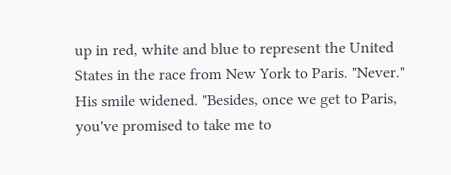up in red, white and blue to represent the United States in the race from New York to Paris. "Never." His smile widened. "Besides, once we get to Paris, you've promised to take me to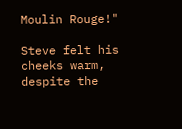Moulin Rouge!"

Steve felt his cheeks warm, despite the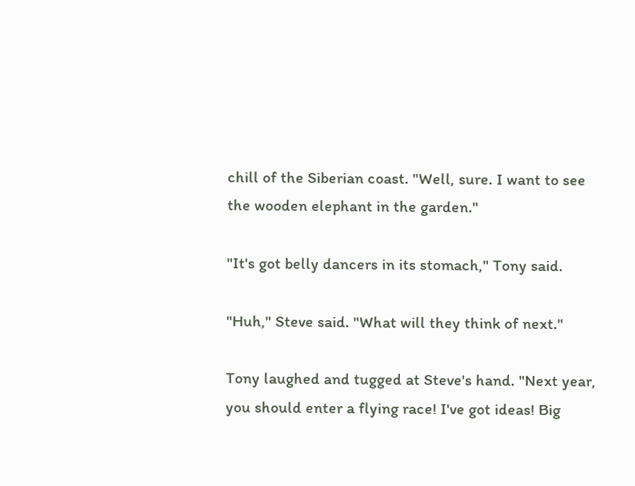chill of the Siberian coast. "Well, sure. I want to see the wooden elephant in the garden."

"It's got belly dancers in its stomach," Tony said.

"Huh," Steve said. "What will they think of next."

Tony laughed and tugged at Steve's hand. "Next year, you should enter a flying race! I've got ideas! Big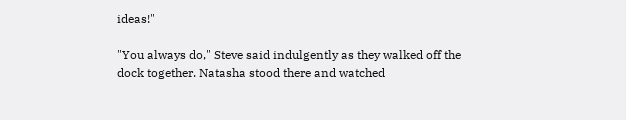ideas!"

"You always do," Steve said indulgently as they walked off the dock together. Natasha stood there and watched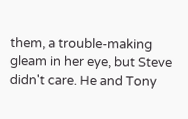them, a trouble-making gleam in her eye, but Steve didn't care. He and Tony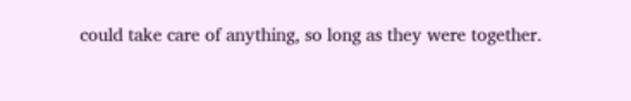could take care of anything, so long as they were together.